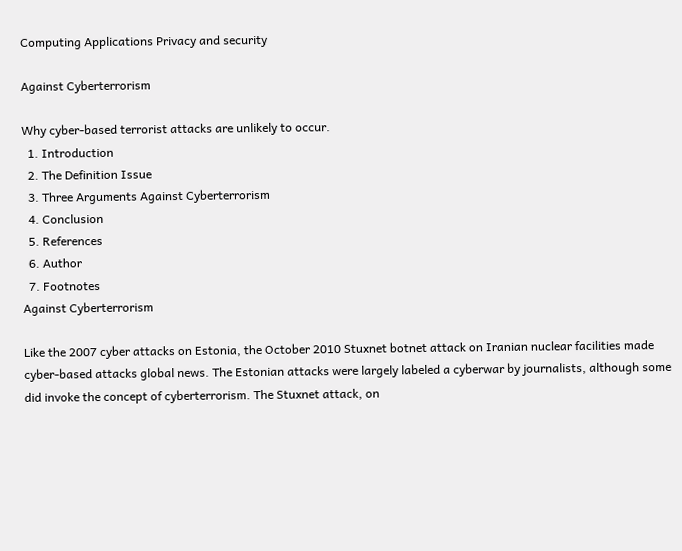Computing Applications Privacy and security

Against Cyberterrorism

Why cyber-based terrorist attacks are unlikely to occur.
  1. Introduction
  2. The Definition Issue
  3. Three Arguments Against Cyberterrorism
  4. Conclusion
  5. References
  6. Author
  7. Footnotes
Against Cyberterrorism

Like the 2007 cyber attacks on Estonia, the October 2010 Stuxnet botnet attack on Iranian nuclear facilities made cyber-based attacks global news. The Estonian attacks were largely labeled a cyberwar by journalists, although some did invoke the concept of cyberterrorism. The Stuxnet attack, on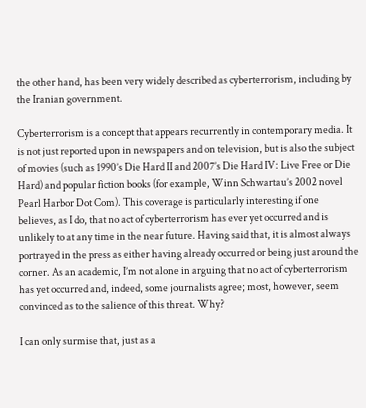the other hand, has been very widely described as cyberterrorism, including by the Iranian government.

Cyberterrorism is a concept that appears recurrently in contemporary media. It is not just reported upon in newspapers and on television, but is also the subject of movies (such as 1990’s Die Hard II and 2007’s Die Hard IV: Live Free or Die Hard) and popular fiction books (for example, Winn Schwartau’s 2002 novel Pearl Harbor Dot Com). This coverage is particularly interesting if one believes, as I do, that no act of cyberterrorism has ever yet occurred and is unlikely to at any time in the near future. Having said that, it is almost always portrayed in the press as either having already occurred or being just around the corner. As an academic, I’m not alone in arguing that no act of cyberterrorism has yet occurred and, indeed, some journalists agree; most, however, seem convinced as to the salience of this threat. Why?

I can only surmise that, just as a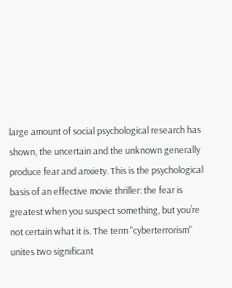large amount of social psychological research has shown, the uncertain and the unknown generally produce fear and anxiety. This is the psychological basis of an effective movie thriller: the fear is greatest when you suspect something, but you’re not certain what it is. The term "cyberterrorism" unites two significant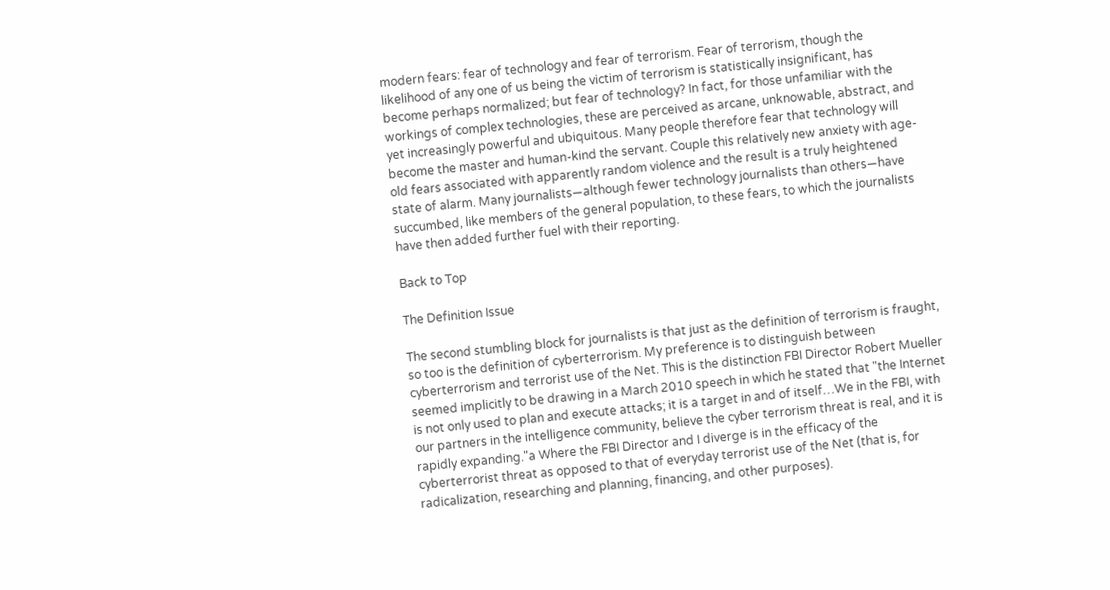modern fears: fear of technology and fear of terrorism. Fear of terrorism, though the likelihood of any one of us being the victim of terrorism is statistically insignificant, has become perhaps normalized; but fear of technology? In fact, for those unfamiliar with the workings of complex technologies, these are perceived as arcane, unknowable, abstract, and yet increasingly powerful and ubiquitous. Many people therefore fear that technology will become the master and human-kind the servant. Couple this relatively new anxiety with age-old fears associated with apparently random violence and the result is a truly heightened state of alarm. Many journalists—although fewer technology journalists than others—have succumbed, like members of the general population, to these fears, to which the journalists have then added further fuel with their reporting.

Back to Top

The Definition Issue

The second stumbling block for journalists is that just as the definition of terrorism is fraught, so too is the definition of cyberterrorism. My preference is to distinguish between cyberterrorism and terrorist use of the Net. This is the distinction FBI Director Robert Mueller seemed implicitly to be drawing in a March 2010 speech in which he stated that "the Internet is not only used to plan and execute attacks; it is a target in and of itself…We in the FBI, with our partners in the intelligence community, believe the cyber terrorism threat is real, and it is rapidly expanding."a Where the FBI Director and I diverge is in the efficacy of the cyberterrorist threat as opposed to that of everyday terrorist use of the Net (that is, for radicalization, researching and planning, financing, and other purposes).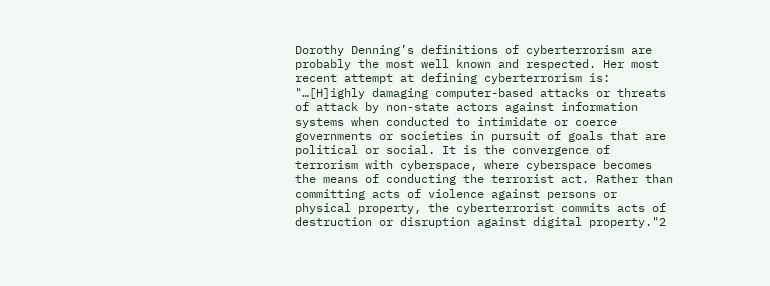Dorothy Denning’s definitions of cyberterrorism are probably the most well known and respected. Her most recent attempt at defining cyberterrorism is: "…[H]ighly damaging computer-based attacks or threats of attack by non-state actors against information systems when conducted to intimidate or coerce governments or societies in pursuit of goals that are political or social. It is the convergence of terrorism with cyberspace, where cyberspace becomes the means of conducting the terrorist act. Rather than committing acts of violence against persons or physical property, the cyberterrorist commits acts of destruction or disruption against digital property."2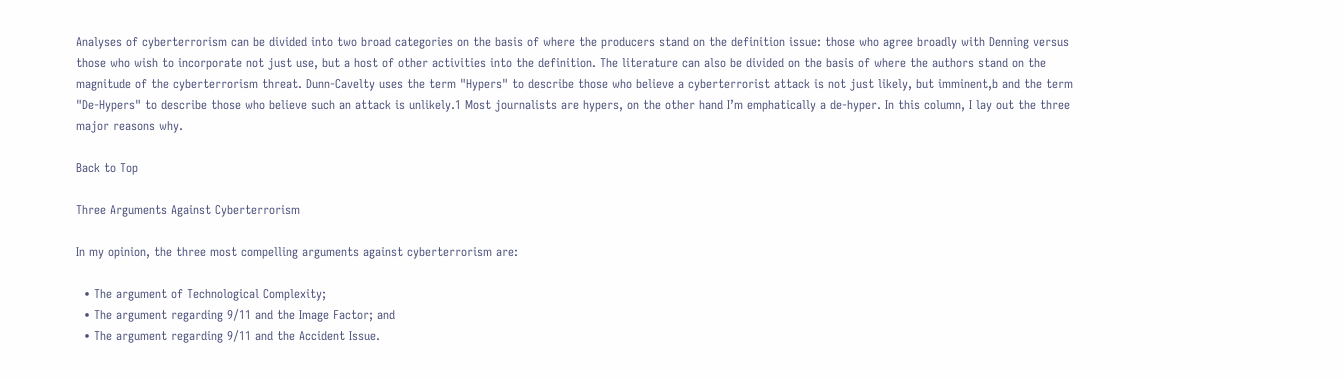Analyses of cyberterrorism can be divided into two broad categories on the basis of where the producers stand on the definition issue: those who agree broadly with Denning versus those who wish to incorporate not just use, but a host of other activities into the definition. The literature can also be divided on the basis of where the authors stand on the magnitude of the cyberterrorism threat. Dunn-Cavelty uses the term "Hypers" to describe those who believe a cyberterrorist attack is not just likely, but imminent,b and the term "De-Hypers" to describe those who believe such an attack is unlikely.1 Most journalists are hypers, on the other hand I’m emphatically a de-hyper. In this column, I lay out the three major reasons why.

Back to Top

Three Arguments Against Cyberterrorism

In my opinion, the three most compelling arguments against cyberterrorism are:

  • The argument of Technological Complexity;
  • The argument regarding 9/11 and the Image Factor; and
  • The argument regarding 9/11 and the Accident Issue.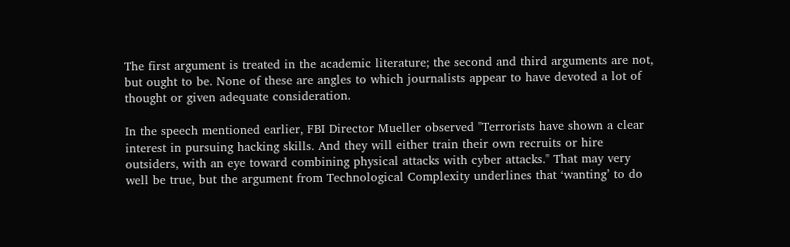The first argument is treated in the academic literature; the second and third arguments are not, but ought to be. None of these are angles to which journalists appear to have devoted a lot of thought or given adequate consideration.

In the speech mentioned earlier, FBI Director Mueller observed "Terrorists have shown a clear interest in pursuing hacking skills. And they will either train their own recruits or hire outsiders, with an eye toward combining physical attacks with cyber attacks." That may very well be true, but the argument from Technological Complexity underlines that ‘wanting’ to do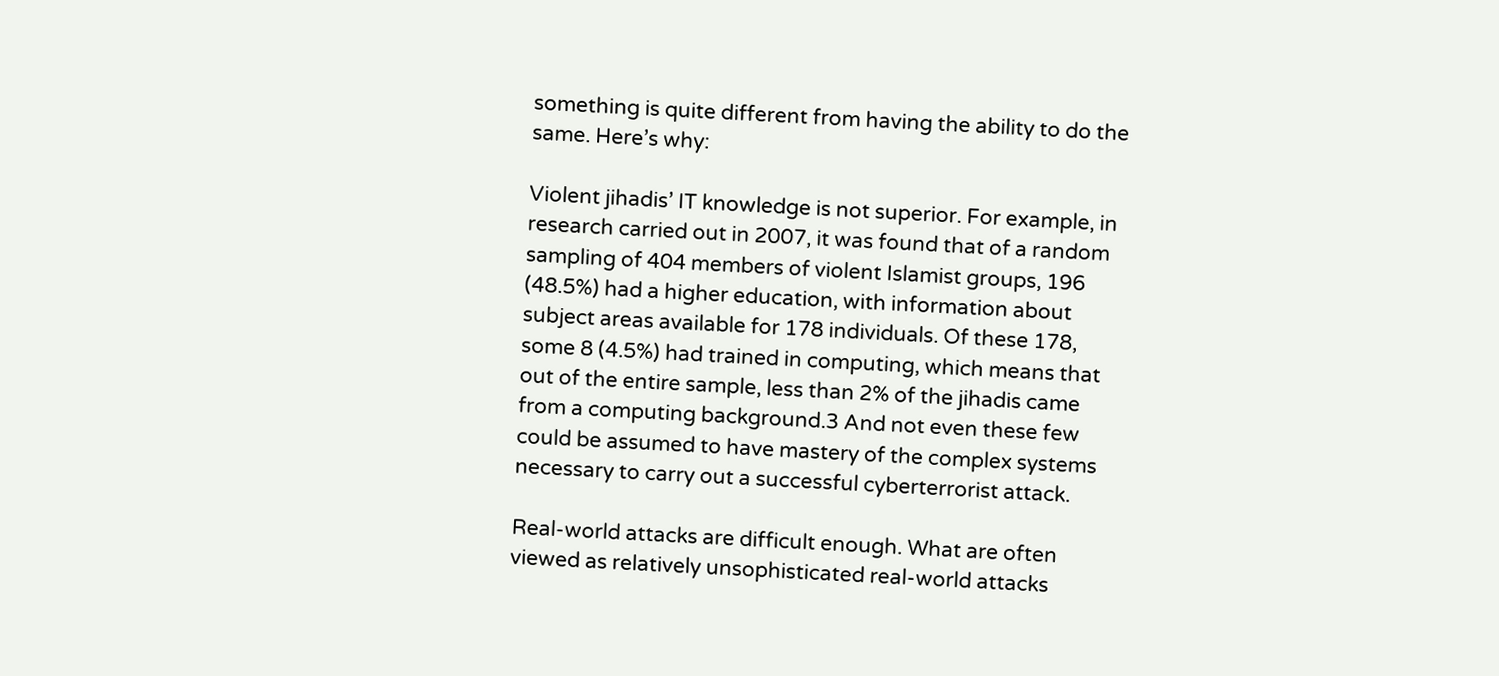something is quite different from having the ability to do the same. Here’s why:

Violent jihadis’ IT knowledge is not superior. For example, in research carried out in 2007, it was found that of a random sampling of 404 members of violent Islamist groups, 196 (48.5%) had a higher education, with information about subject areas available for 178 individuals. Of these 178, some 8 (4.5%) had trained in computing, which means that out of the entire sample, less than 2% of the jihadis came from a computing background.3 And not even these few could be assumed to have mastery of the complex systems necessary to carry out a successful cyberterrorist attack.

Real-world attacks are difficult enough. What are often viewed as relatively unsophisticated real-world attacks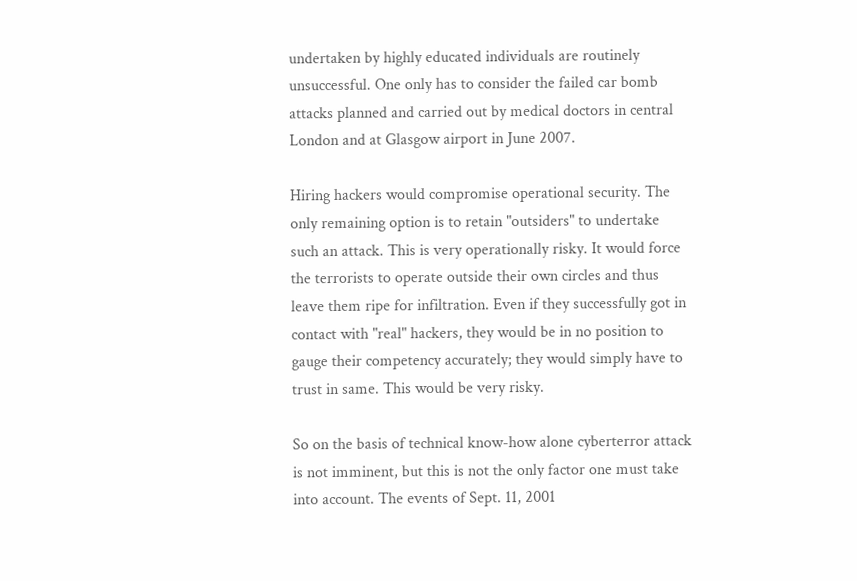undertaken by highly educated individuals are routinely unsuccessful. One only has to consider the failed car bomb attacks planned and carried out by medical doctors in central London and at Glasgow airport in June 2007.

Hiring hackers would compromise operational security. The only remaining option is to retain "outsiders" to undertake such an attack. This is very operationally risky. It would force the terrorists to operate outside their own circles and thus leave them ripe for infiltration. Even if they successfully got in contact with "real" hackers, they would be in no position to gauge their competency accurately; they would simply have to trust in same. This would be very risky.

So on the basis of technical know-how alone cyberterror attack is not imminent, but this is not the only factor one must take into account. The events of Sept. 11, 2001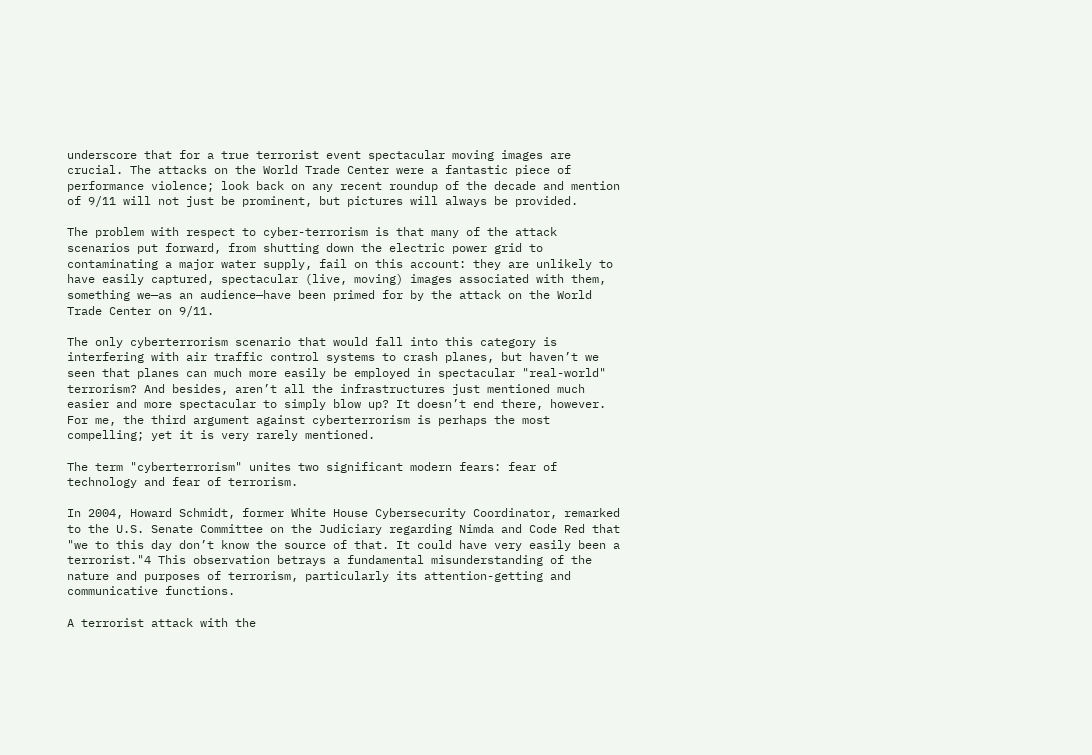underscore that for a true terrorist event spectacular moving images are crucial. The attacks on the World Trade Center were a fantastic piece of performance violence; look back on any recent roundup of the decade and mention of 9/11 will not just be prominent, but pictures will always be provided.

The problem with respect to cyber-terrorism is that many of the attack scenarios put forward, from shutting down the electric power grid to contaminating a major water supply, fail on this account: they are unlikely to have easily captured, spectacular (live, moving) images associated with them, something we—as an audience—have been primed for by the attack on the World Trade Center on 9/11.

The only cyberterrorism scenario that would fall into this category is interfering with air traffic control systems to crash planes, but haven’t we seen that planes can much more easily be employed in spectacular "real-world" terrorism? And besides, aren’t all the infrastructures just mentioned much easier and more spectacular to simply blow up? It doesn’t end there, however. For me, the third argument against cyberterrorism is perhaps the most compelling; yet it is very rarely mentioned.

The term "cyberterrorism" unites two significant modern fears: fear of technology and fear of terrorism.

In 2004, Howard Schmidt, former White House Cybersecurity Coordinator, remarked to the U.S. Senate Committee on the Judiciary regarding Nimda and Code Red that "we to this day don’t know the source of that. It could have very easily been a terrorist."4 This observation betrays a fundamental misunderstanding of the nature and purposes of terrorism, particularly its attention-getting and communicative functions.

A terrorist attack with the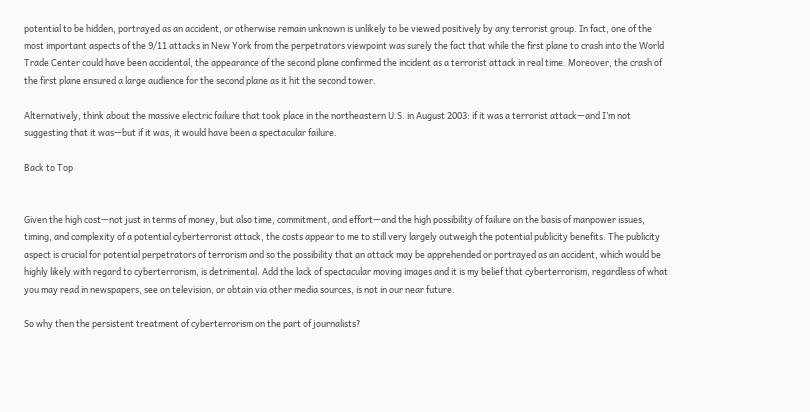potential to be hidden, portrayed as an accident, or otherwise remain unknown is unlikely to be viewed positively by any terrorist group. In fact, one of the most important aspects of the 9/11 attacks in New York from the perpetrators viewpoint was surely the fact that while the first plane to crash into the World Trade Center could have been accidental, the appearance of the second plane confirmed the incident as a terrorist attack in real time. Moreover, the crash of the first plane ensured a large audience for the second plane as it hit the second tower.

Alternatively, think about the massive electric failure that took place in the northeastern U.S. in August 2003: if it was a terrorist attack—and I’m not suggesting that it was—but if it was, it would have been a spectacular failure.

Back to Top


Given the high cost—not just in terms of money, but also time, commitment, and effort—and the high possibility of failure on the basis of manpower issues, timing, and complexity of a potential cyberterrorist attack, the costs appear to me to still very largely outweigh the potential publicity benefits. The publicity aspect is crucial for potential perpetrators of terrorism and so the possibility that an attack may be apprehended or portrayed as an accident, which would be highly likely with regard to cyberterrorism, is detrimental. Add the lack of spectacular moving images and it is my belief that cyberterrorism, regardless of what you may read in newspapers, see on television, or obtain via other media sources, is not in our near future.

So why then the persistent treatment of cyberterrorism on the part of journalists?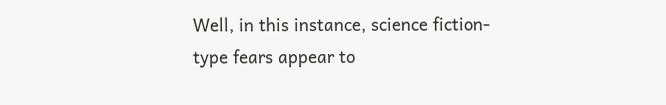Well, in this instance, science fiction-type fears appear to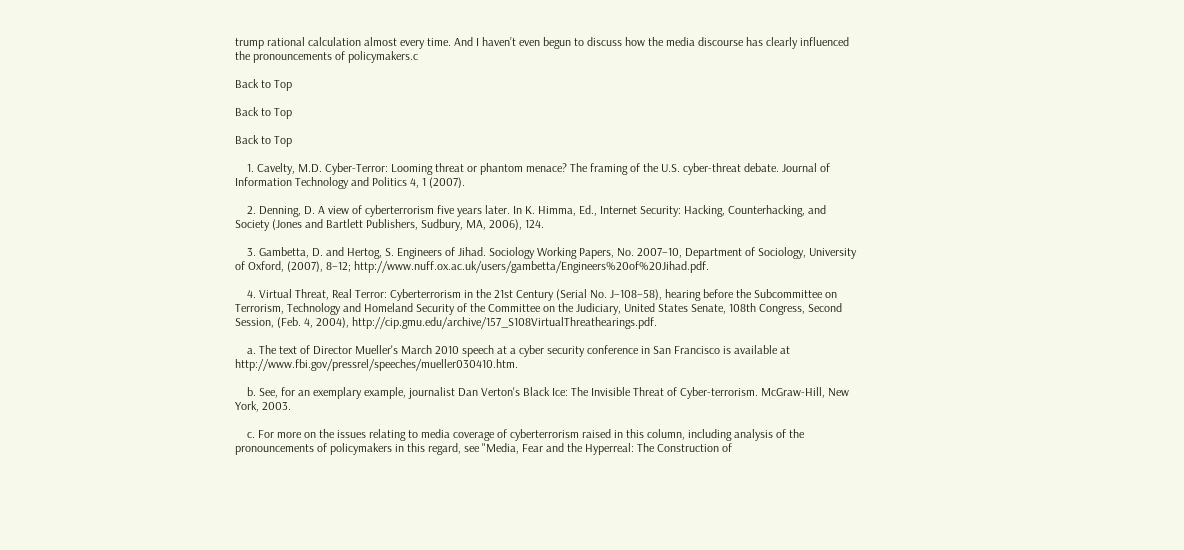trump rational calculation almost every time. And I haven’t even begun to discuss how the media discourse has clearly influenced the pronouncements of policymakers.c

Back to Top

Back to Top

Back to Top

    1. Cavelty, M.D. Cyber-Terror: Looming threat or phantom menace? The framing of the U.S. cyber-threat debate. Journal of Information Technology and Politics 4, 1 (2007).

    2. Denning, D. A view of cyberterrorism five years later. In K. Himma, Ed., Internet Security: Hacking, Counterhacking, and Society (Jones and Bartlett Publishers, Sudbury, MA, 2006), 124.

    3. Gambetta, D. and Hertog, S. Engineers of Jihad. Sociology Working Papers, No. 2007–10, Department of Sociology, University of Oxford, (2007), 8–12; http://www.nuff.ox.ac.uk/users/gambetta/Engineers%20of%20Jihad.pdf.

    4. Virtual Threat, Real Terror: Cyberterrorism in the 21st Century (Serial No. J–108–58), hearing before the Subcommittee on Terrorism, Technology and Homeland Security of the Committee on the Judiciary, United States Senate, 108th Congress, Second Session, (Feb. 4, 2004), http://cip.gmu.edu/archive/157_S108VirtualThreathearings.pdf.

    a. The text of Director Mueller's March 2010 speech at a cyber security conference in San Francisco is available at http://www.fbi.gov/pressrel/speeches/mueller030410.htm.

    b. See, for an exemplary example, journalist Dan Verton's Black Ice: The Invisible Threat of Cyber-terrorism. McGraw-Hill, New York, 2003.

    c. For more on the issues relating to media coverage of cyberterrorism raised in this column, including analysis of the pronouncements of policymakers in this regard, see "Media, Fear and the Hyperreal: The Construction of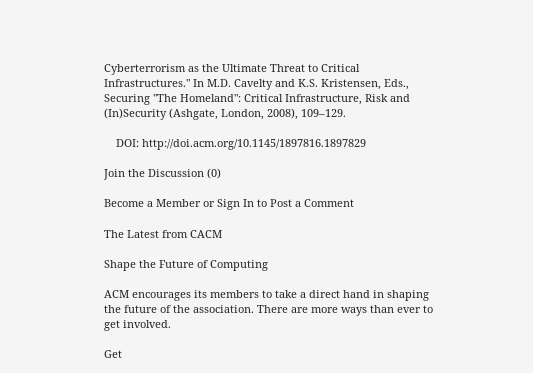Cyberterrorism as the Ultimate Threat to Critical Infrastructures." In M.D. Cavelty and K.S. Kristensen, Eds., Securing "The Homeland": Critical Infrastructure, Risk and (In)Security (Ashgate, London, 2008), 109–129.

    DOI: http://doi.acm.org/10.1145/1897816.1897829

Join the Discussion (0)

Become a Member or Sign In to Post a Comment

The Latest from CACM

Shape the Future of Computing

ACM encourages its members to take a direct hand in shaping the future of the association. There are more ways than ever to get involved.

Get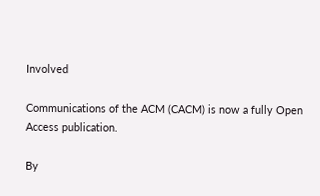Involved

Communications of the ACM (CACM) is now a fully Open Access publication.

By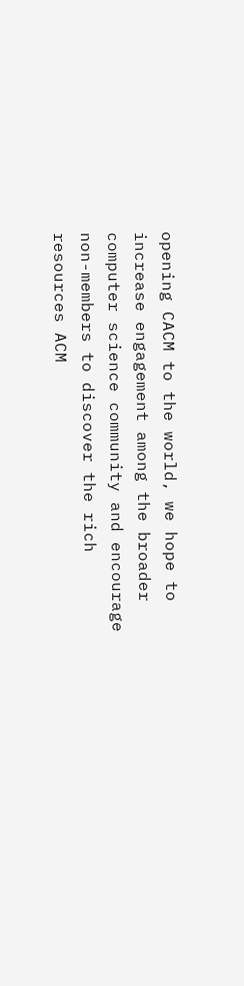opening CACM to the world, we hope to increase engagement among the broader computer science community and encourage non-members to discover the rich resources ACM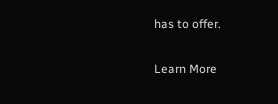has to offer.

Learn More